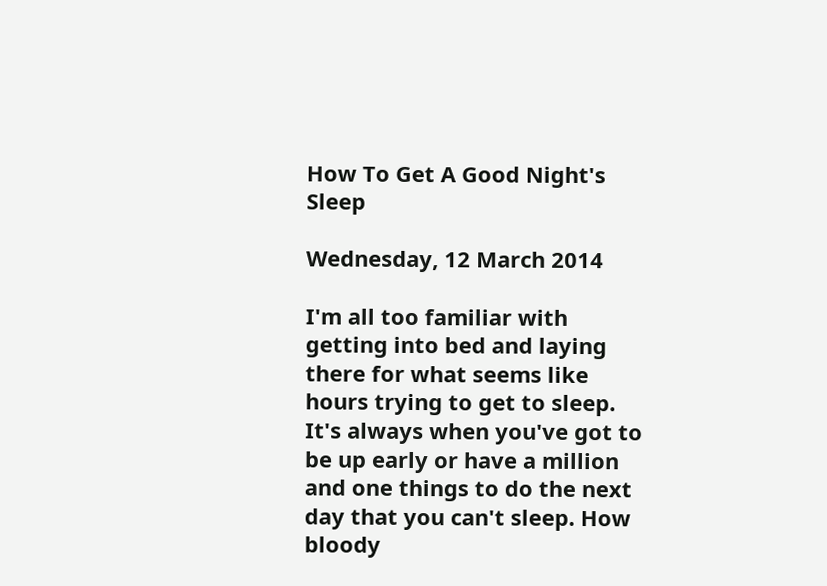How To Get A Good Night's Sleep

Wednesday, 12 March 2014

I'm all too familiar with getting into bed and laying there for what seems like hours trying to get to sleep. It's always when you've got to be up early or have a million and one things to do the next day that you can't sleep. How bloody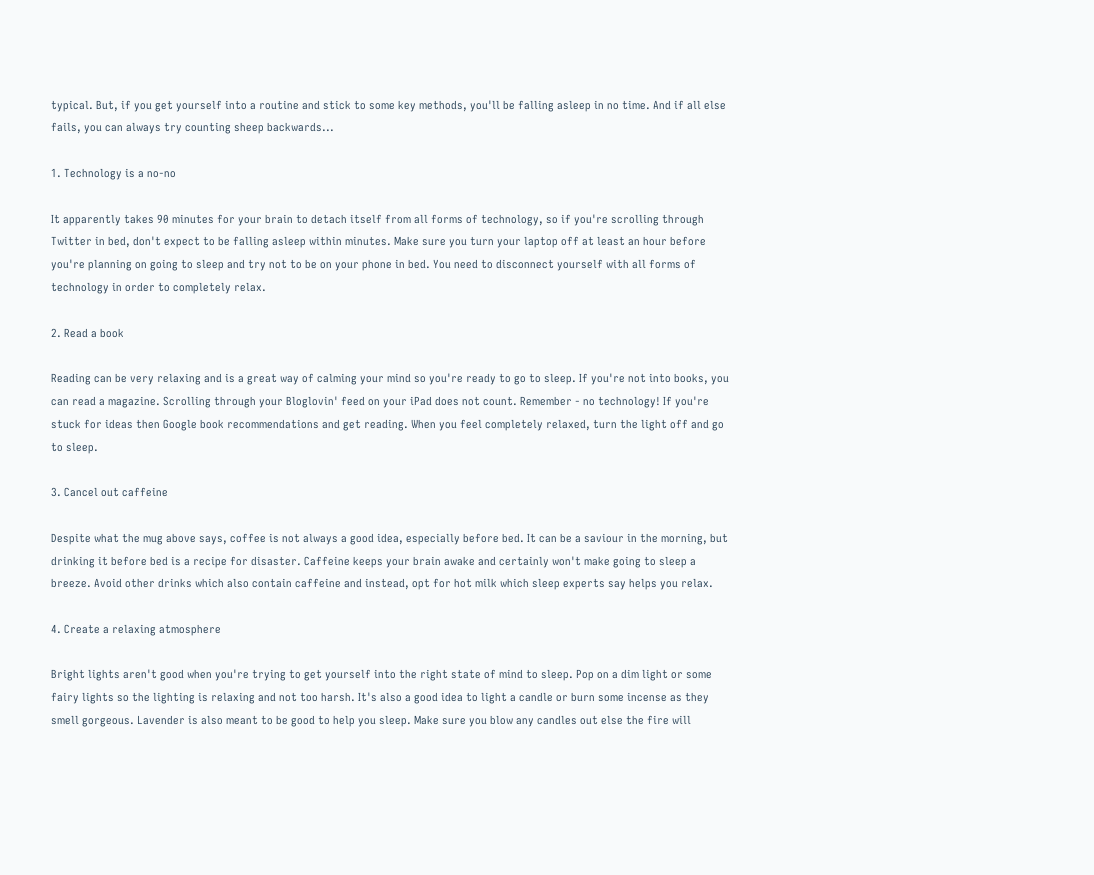typical. But, if you get yourself into a routine and stick to some key methods, you'll be falling asleep in no time. And if all else fails, you can always try counting sheep backwards...

1. Technology is a no-no

It apparently takes 90 minutes for your brain to detach itself from all forms of technology, so if you're scrolling through Twitter in bed, don't expect to be falling asleep within minutes. Make sure you turn your laptop off at least an hour before you're planning on going to sleep and try not to be on your phone in bed. You need to disconnect yourself with all forms of technology in order to completely relax.

2. Read a book

Reading can be very relaxing and is a great way of calming your mind so you're ready to go to sleep. If you're not into books, you can read a magazine. Scrolling through your Bloglovin' feed on your iPad does not count. Remember - no technology! If you're stuck for ideas then Google book recommendations and get reading. When you feel completely relaxed, turn the light off and go to sleep.

3. Cancel out caffeine

Despite what the mug above says, coffee is not always a good idea, especially before bed. It can be a saviour in the morning, but drinking it before bed is a recipe for disaster. Caffeine keeps your brain awake and certainly won't make going to sleep a breeze. Avoid other drinks which also contain caffeine and instead, opt for hot milk which sleep experts say helps you relax.

4. Create a relaxing atmosphere

Bright lights aren't good when you're trying to get yourself into the right state of mind to sleep. Pop on a dim light or some fairy lights so the lighting is relaxing and not too harsh. It's also a good idea to light a candle or burn some incense as they smell gorgeous. Lavender is also meant to be good to help you sleep. Make sure you blow any candles out else the fire will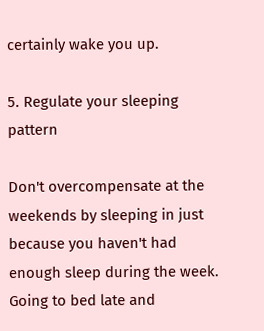certainly wake you up.

5. Regulate your sleeping pattern

Don't overcompensate at the weekends by sleeping in just because you haven't had enough sleep during the week. Going to bed late and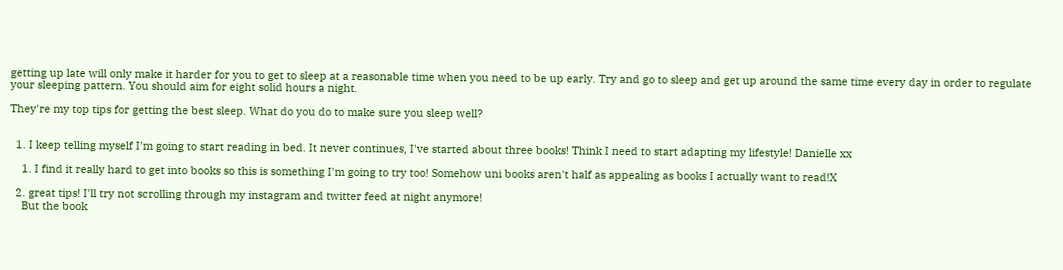getting up late will only make it harder for you to get to sleep at a reasonable time when you need to be up early. Try and go to sleep and get up around the same time every day in order to regulate your sleeping pattern. You should aim for eight solid hours a night.

They're my top tips for getting the best sleep. What do you do to make sure you sleep well?


  1. I keep telling myself I'm going to start reading in bed. It never continues, I've started about three books! Think I need to start adapting my lifestyle! Danielle xx

    1. I find it really hard to get into books so this is something I'm going to try too! Somehow uni books aren't half as appealing as books I actually want to read!X

  2. great tips! I'll try not scrolling through my instagram and twitter feed at night anymore!
    But the book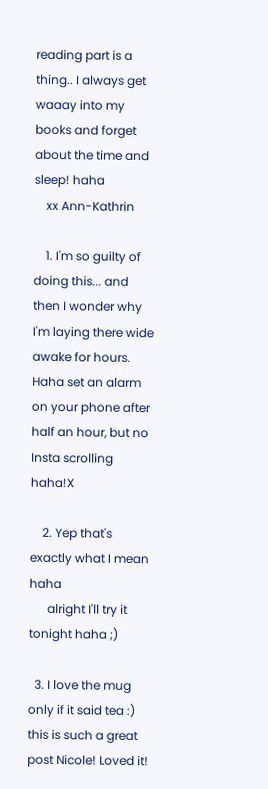reading part is a thing.. I always get waaay into my books and forget about the time and sleep! haha
    xx Ann-Kathrin

    1. I'm so guilty of doing this... and then I wonder why I'm laying there wide awake for hours. Haha set an alarm on your phone after half an hour, but no Insta scrolling haha!X

    2. Yep that's exactly what I mean haha
      alright I'll try it tonight haha ;)

  3. I love the mug only if it said tea :) this is such a great post Nicole! Loved it!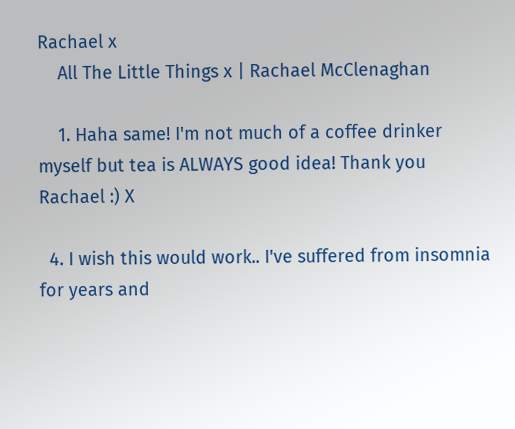Rachael x
    All The Little Things x | Rachael McClenaghan

    1. Haha same! I'm not much of a coffee drinker myself but tea is ALWAYS good idea! Thank you Rachael :) X

  4. I wish this would work.. I've suffered from insomnia for years and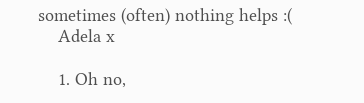sometimes (often) nothing helps :(
    Adela x

    1. Oh no,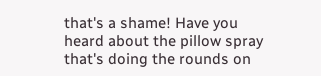that's a shame! Have you heard about the pillow spray that's doing the rounds on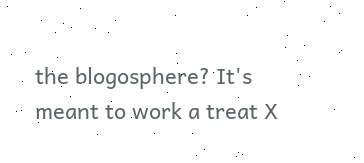the blogosphere? It's meant to work a treat X